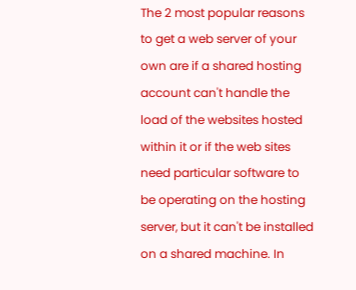The 2 most popular reasons to get a web server of your own are if a shared hosting account can't handle the load of the websites hosted within it or if the web sites need particular software to be operating on the hosting server, but it can't be installed on a shared machine. In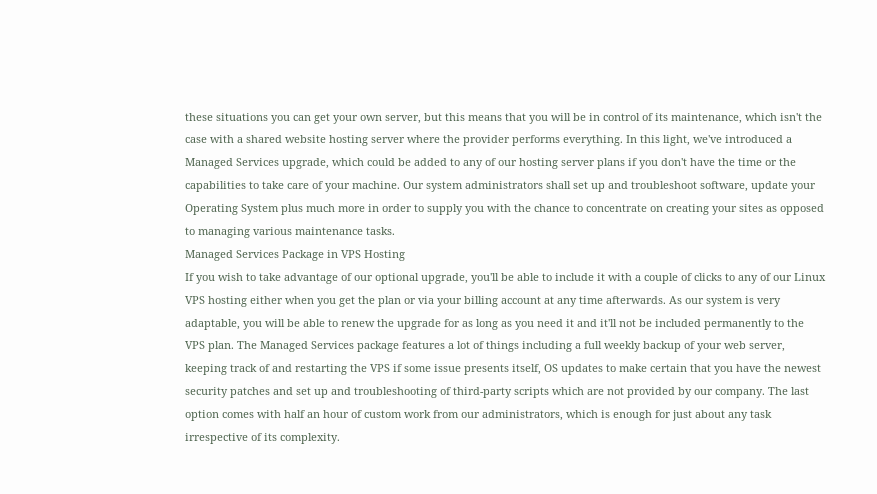these situations you can get your own server, but this means that you will be in control of its maintenance, which isn't the case with a shared website hosting server where the provider performs everything. In this light, we've introduced a Managed Services upgrade, which could be added to any of our hosting server plans if you don't have the time or the capabilities to take care of your machine. Our system administrators shall set up and troubleshoot software, update your Operating System plus much more in order to supply you with the chance to concentrate on creating your sites as opposed to managing various maintenance tasks.
Managed Services Package in VPS Hosting
If you wish to take advantage of our optional upgrade, you'll be able to include it with a couple of clicks to any of our Linux VPS hosting either when you get the plan or via your billing account at any time afterwards. As our system is very adaptable, you will be able to renew the upgrade for as long as you need it and it'll not be included permanently to the VPS plan. The Managed Services package features a lot of things including a full weekly backup of your web server, keeping track of and restarting the VPS if some issue presents itself, OS updates to make certain that you have the newest security patches and set up and troubleshooting of third-party scripts which are not provided by our company. The last option comes with half an hour of custom work from our administrators, which is enough for just about any task irrespective of its complexity.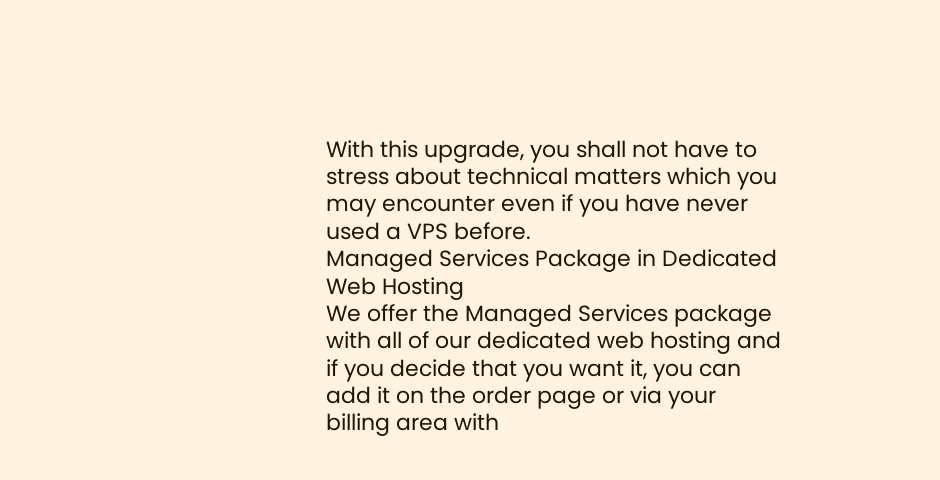With this upgrade, you shall not have to stress about technical matters which you may encounter even if you have never used a VPS before.
Managed Services Package in Dedicated Web Hosting
We offer the Managed Services package with all of our dedicated web hosting and if you decide that you want it, you can add it on the order page or via your billing area with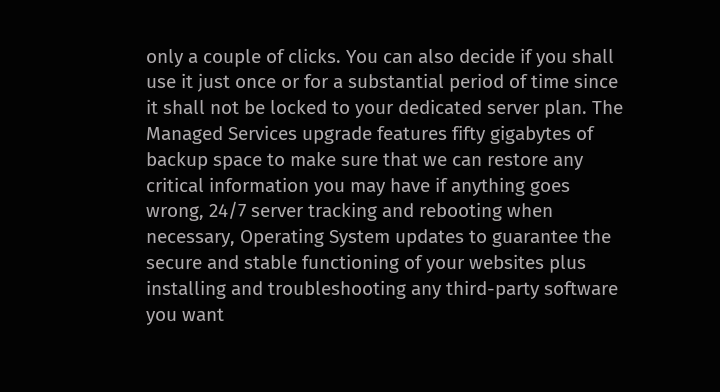only a couple of clicks. You can also decide if you shall use it just once or for a substantial period of time since it shall not be locked to your dedicated server plan. The Managed Services upgrade features fifty gigabytes of backup space to make sure that we can restore any critical information you may have if anything goes wrong, 24/7 server tracking and rebooting when necessary, Operating System updates to guarantee the secure and stable functioning of your websites plus installing and troubleshooting any third-party software you want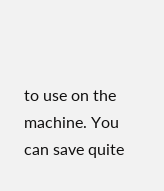to use on the machine. You can save quite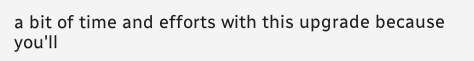a bit of time and efforts with this upgrade because you'll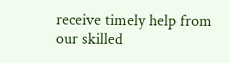receive timely help from our skilled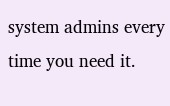system admins every time you need it.